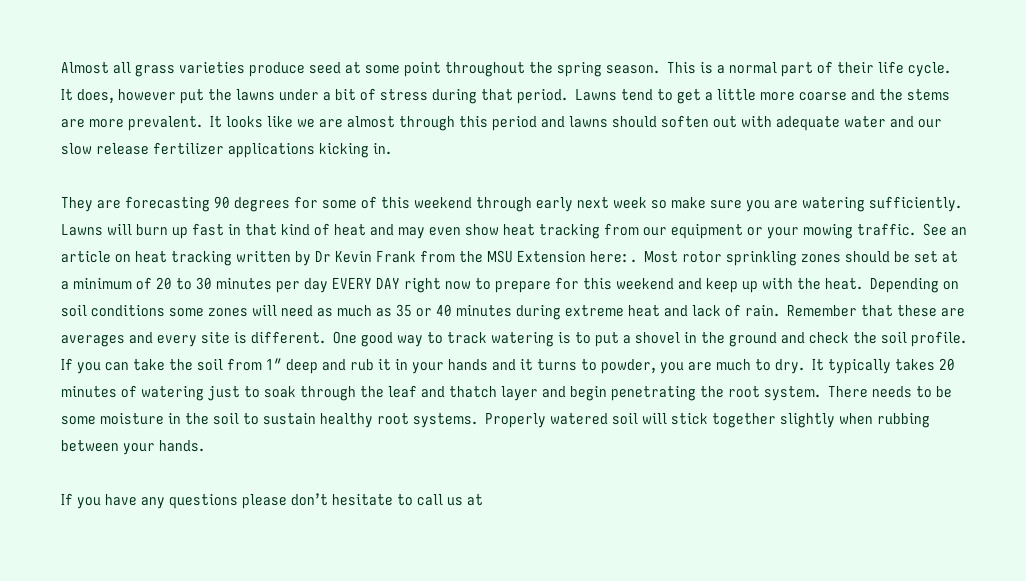Almost all grass varieties produce seed at some point throughout the spring season.  This is a normal part of their life cycle.  It does, however put the lawns under a bit of stress during that period.  Lawns tend to get a little more coarse and the stems are more prevalent.  It looks like we are almost through this period and lawns should soften out with adequate water and our slow release fertilizer applications kicking in.

They are forecasting 90 degrees for some of this weekend through early next week so make sure you are watering sufficiently.  Lawns will burn up fast in that kind of heat and may even show heat tracking from our equipment or your mowing traffic.  See an article on heat tracking written by Dr Kevin Frank from the MSU Extension here: .  Most rotor sprinkling zones should be set at a minimum of 20 to 30 minutes per day EVERY DAY right now to prepare for this weekend and keep up with the heat.  Depending on soil conditions some zones will need as much as 35 or 40 minutes during extreme heat and lack of rain.  Remember that these are averages and every site is different.  One good way to track watering is to put a shovel in the ground and check the soil profile.  If you can take the soil from 1″ deep and rub it in your hands and it turns to powder, you are much to dry.  It typically takes 20 minutes of watering just to soak through the leaf and thatch layer and begin penetrating the root system.  There needs to be some moisture in the soil to sustain healthy root systems.  Properly watered soil will stick together slightly when rubbing between your hands.

If you have any questions please don’t hesitate to call us at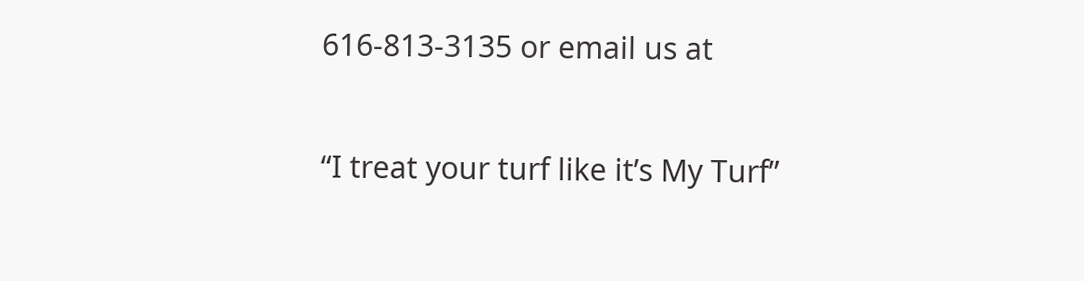616-813-3135 or email us at

“I treat your turf like it’s My Turf”